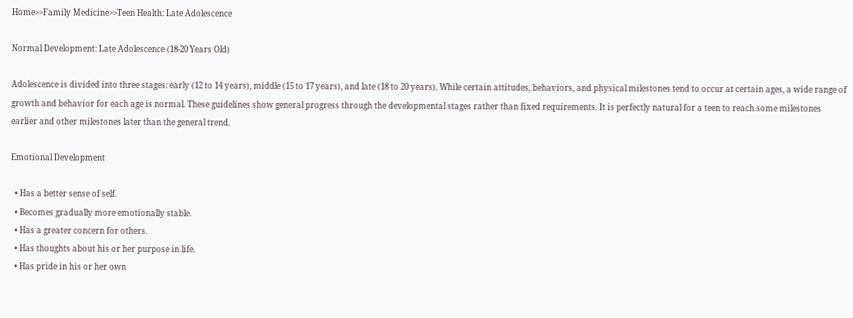Home>>Family Medicine>>Teen Health: Late Adolescence

Normal Development: Late Adolescence (18-20 Years Old)

Adolescence is divided into three stages: early (12 to 14 years), middle (15 to 17 years), and late (18 to 20 years). While certain attitudes, behaviors, and physical milestones tend to occur at certain ages, a wide range of growth and behavior for each age is normal. These guidelines show general progress through the developmental stages rather than fixed requirements. It is perfectly natural for a teen to reach some milestones earlier and other milestones later than the general trend.

Emotional Development

  • Has a better sense of self.
  • Becomes gradually more emotionally stable.
  • Has a greater concern for others.
  • Has thoughts about his or her purpose in life.
  • Has pride in his or her own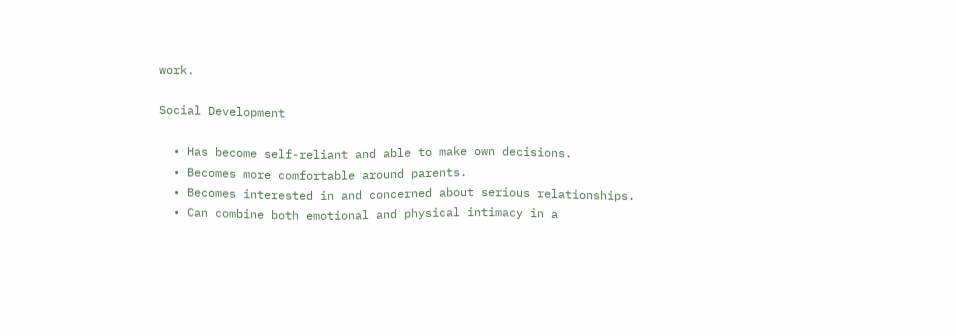work.

Social Development

  • Has become self-reliant and able to make own decisions.
  • Becomes more comfortable around parents.
  • Becomes interested in and concerned about serious relationships.
  • Can combine both emotional and physical intimacy in a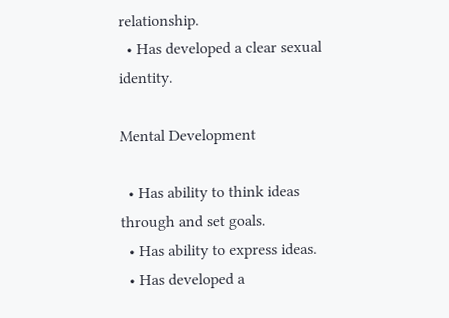relationship.
  • Has developed a clear sexual identity.

Mental Development

  • Has ability to think ideas through and set goals.
  • Has ability to express ideas.
  • Has developed a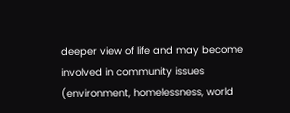deeper view of life and may become involved in community issues (environment, homelessness, world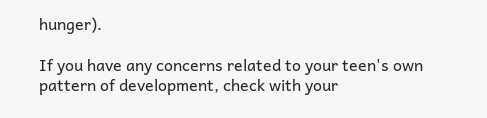hunger).

If you have any concerns related to your teen's own pattern of development, check with your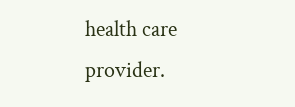health care provider.